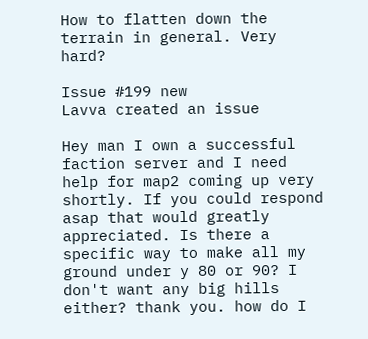How to flatten down the terrain in general. Very hard?

Issue #199 new
Lavva created an issue

Hey man I own a successful faction server and I need help for map2 coming up very shortly. If you could respond asap that would greatly appreciated. Is there a specific way to make all my ground under y 80 or 90? I don't want any big hills either? thank you. how do I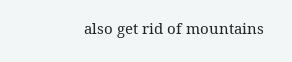also get rid of mountains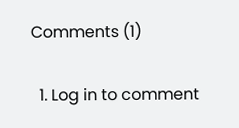Comments (1)

  1. Log in to comment